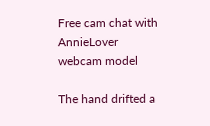Free cam chat with AnnieLover webcam model

The hand drifted a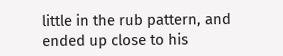little in the rub pattern, and ended up close to his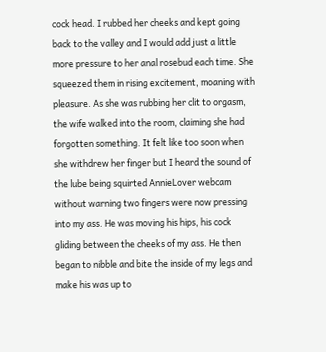cock head. I rubbed her cheeks and kept going back to the valley and I would add just a little more pressure to her anal rosebud each time. She squeezed them in rising excitement, moaning with pleasure. As she was rubbing her clit to orgasm, the wife walked into the room, claiming she had forgotten something. It felt like too soon when she withdrew her finger but I heard the sound of the lube being squirted AnnieLover webcam without warning two fingers were now pressing into my ass. He was moving his hips, his cock gliding between the cheeks of my ass. He then began to nibble and bite the inside of my legs and make his was up to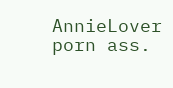AnnieLover porn ass.